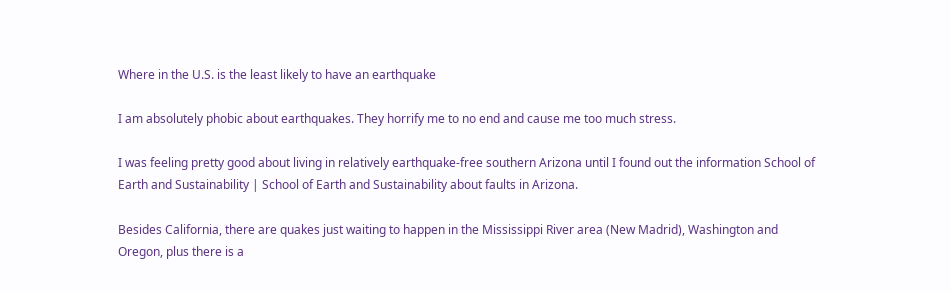Where in the U.S. is the least likely to have an earthquake

I am absolutely phobic about earthquakes. They horrify me to no end and cause me too much stress.

I was feeling pretty good about living in relatively earthquake-free southern Arizona until I found out the information School of Earth and Sustainability | School of Earth and Sustainability about faults in Arizona.

Besides California, there are quakes just waiting to happen in the Mississippi River area (New Madrid), Washington and Oregon, plus there is a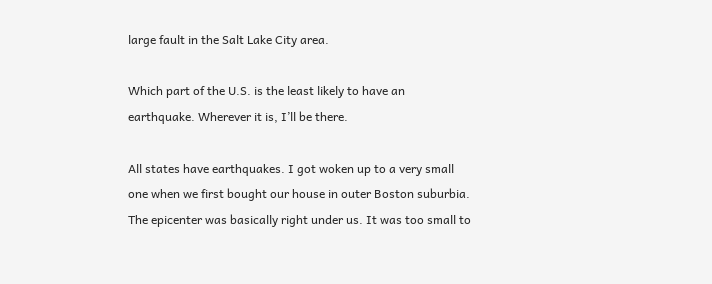large fault in the Salt Lake City area.

Which part of the U.S. is the least likely to have an earthquake. Wherever it is, I’ll be there.

All states have earthquakes. I got woken up to a very small one when we first bought our house in outer Boston suburbia. The epicenter was basically right under us. It was too small to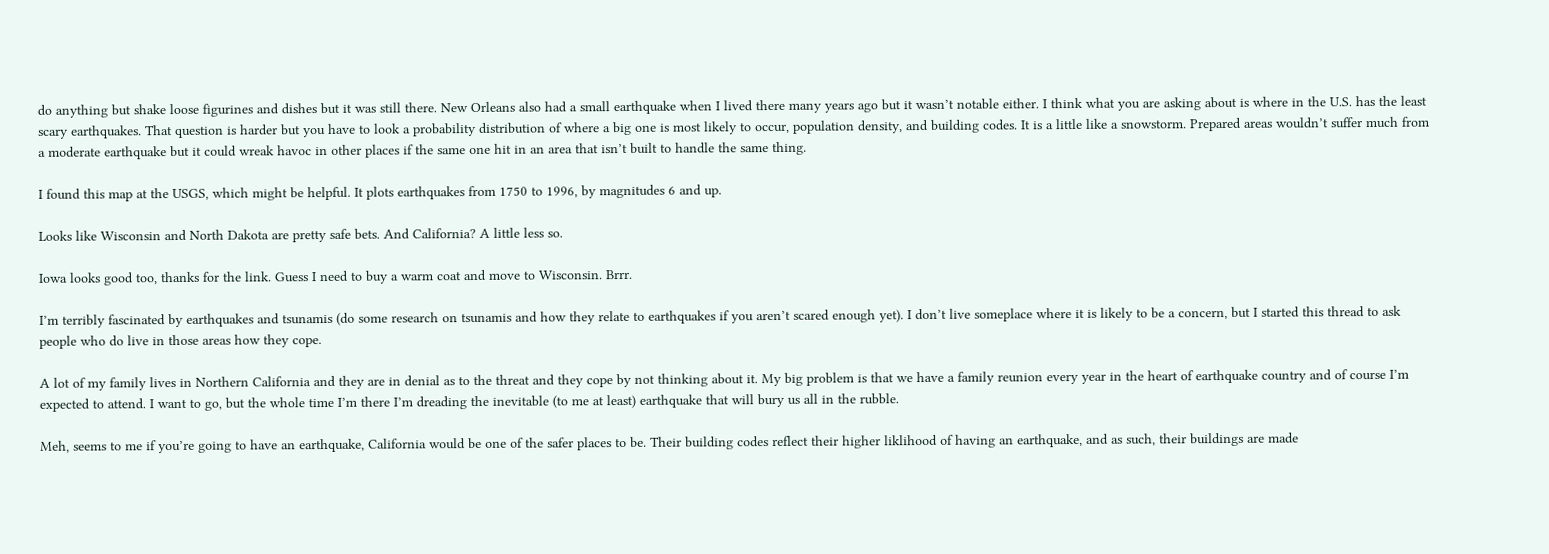do anything but shake loose figurines and dishes but it was still there. New Orleans also had a small earthquake when I lived there many years ago but it wasn’t notable either. I think what you are asking about is where in the U.S. has the least scary earthquakes. That question is harder but you have to look a probability distribution of where a big one is most likely to occur, population density, and building codes. It is a little like a snowstorm. Prepared areas wouldn’t suffer much from a moderate earthquake but it could wreak havoc in other places if the same one hit in an area that isn’t built to handle the same thing.

I found this map at the USGS, which might be helpful. It plots earthquakes from 1750 to 1996, by magnitudes 6 and up.

Looks like Wisconsin and North Dakota are pretty safe bets. And California? A little less so.

Iowa looks good too, thanks for the link. Guess I need to buy a warm coat and move to Wisconsin. Brrr.

I’m terribly fascinated by earthquakes and tsunamis (do some research on tsunamis and how they relate to earthquakes if you aren’t scared enough yet). I don’t live someplace where it is likely to be a concern, but I started this thread to ask people who do live in those areas how they cope.

A lot of my family lives in Northern California and they are in denial as to the threat and they cope by not thinking about it. My big problem is that we have a family reunion every year in the heart of earthquake country and of course I’m expected to attend. I want to go, but the whole time I’m there I’m dreading the inevitable (to me at least) earthquake that will bury us all in the rubble.

Meh, seems to me if you’re going to have an earthquake, California would be one of the safer places to be. Their building codes reflect their higher liklihood of having an earthquake, and as such, their buildings are made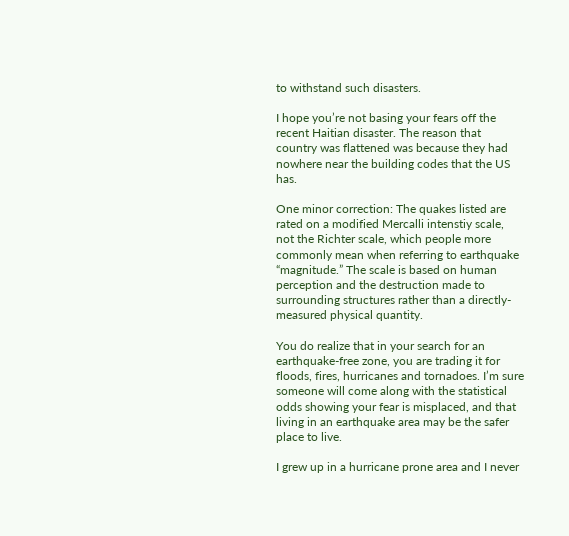to withstand such disasters.

I hope you’re not basing your fears off the recent Haitian disaster. The reason that country was flattened was because they had nowhere near the building codes that the US has.

One minor correction: The quakes listed are rated on a modified Mercalli intenstiy scale, not the Richter scale, which people more commonly mean when referring to earthquake “magnitude.” The scale is based on human perception and the destruction made to surrounding structures rather than a directly-measured physical quantity.

You do realize that in your search for an earthquake-free zone, you are trading it for floods, fires, hurricanes and tornadoes. I’m sure someone will come along with the statistical odds showing your fear is misplaced, and that living in an earthquake area may be the safer place to live.

I grew up in a hurricane prone area and I never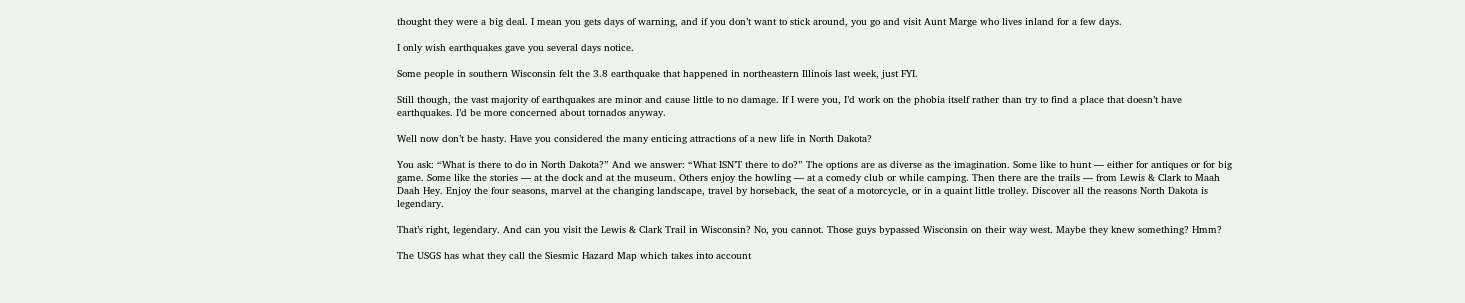thought they were a big deal. I mean you gets days of warning, and if you don’t want to stick around, you go and visit Aunt Marge who lives inland for a few days.

I only wish earthquakes gave you several days notice.

Some people in southern Wisconsin felt the 3.8 earthquake that happened in northeastern Illinois last week, just FYI.

Still though, the vast majority of earthquakes are minor and cause little to no damage. If I were you, I’d work on the phobia itself rather than try to find a place that doesn’t have earthquakes. I’d be more concerned about tornados anyway.

Well now don’t be hasty. Have you considered the many enticing attractions of a new life in North Dakota?

You ask: “What is there to do in North Dakota?” And we answer: “What ISN’T there to do?” The options are as diverse as the imagination. Some like to hunt — either for antiques or for big game. Some like the stories — at the dock and at the museum. Others enjoy the howling — at a comedy club or while camping. Then there are the trails — from Lewis & Clark to Maah Daah Hey. Enjoy the four seasons, marvel at the changing landscape, travel by horseback, the seat of a motorcycle, or in a quaint little trolley. Discover all the reasons North Dakota is legendary.

That’s right, legendary. And can you visit the Lewis & Clark Trail in Wisconsin? No, you cannot. Those guys bypassed Wisconsin on their way west. Maybe they knew something? Hmm?

The USGS has what they call the Siesmic Hazard Map which takes into account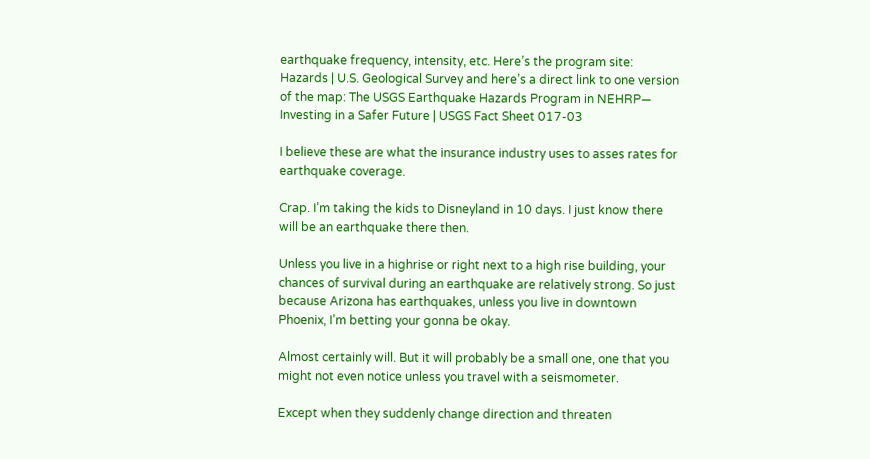earthquake frequency, intensity, etc. Here’s the program site: Hazards | U.S. Geological Survey and here’s a direct link to one version of the map: The USGS Earthquake Hazards Program in NEHRP— Investing in a Safer Future | USGS Fact Sheet 017-03

I believe these are what the insurance industry uses to asses rates for earthquake coverage.

Crap. I’m taking the kids to Disneyland in 10 days. I just know there will be an earthquake there then.

Unless you live in a highrise or right next to a high rise building, your chances of survival during an earthquake are relatively strong. So just because Arizona has earthquakes, unless you live in downtown Phoenix, I’m betting your gonna be okay.

Almost certainly will. But it will probably be a small one, one that you might not even notice unless you travel with a seismometer.

Except when they suddenly change direction and threaten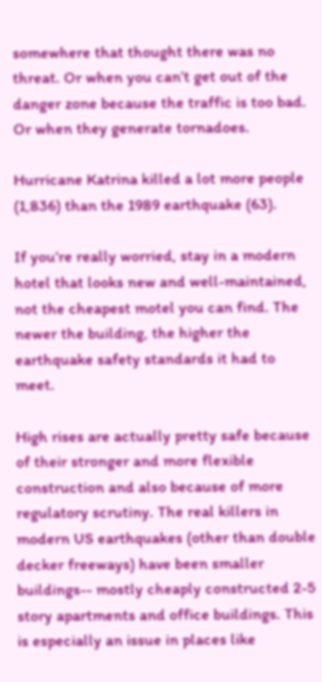somewhere that thought there was no threat. Or when you can’t get out of the danger zone because the traffic is too bad. Or when they generate tornadoes.

Hurricane Katrina killed a lot more people (1,836) than the 1989 earthquake (63).

If you’re really worried, stay in a modern hotel that looks new and well-maintained, not the cheapest motel you can find. The newer the building, the higher the earthquake safety standards it had to meet.

High rises are actually pretty safe because of their stronger and more flexible construction and also because of more regulatory scrutiny. The real killers in modern US earthquakes (other than double decker freeways) have been smaller buildings-- mostly cheaply constructed 2-5 story apartments and office buildings. This is especially an issue in places like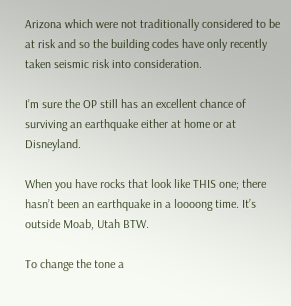Arizona which were not traditionally considered to be at risk and so the building codes have only recently taken seismic risk into consideration.

I’m sure the OP still has an excellent chance of surviving an earthquake either at home or at Disneyland.

When you have rocks that look like THIS one; there hasn’t been an earthquake in a loooong time. It’s outside Moab, Utah BTW.

To change the tone a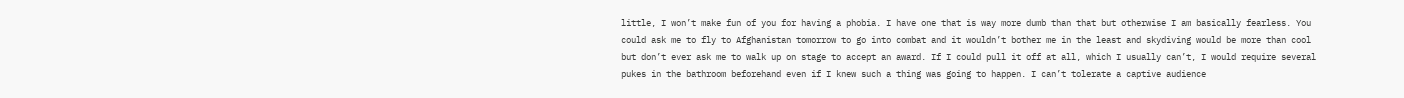little, I won’t make fun of you for having a phobia. I have one that is way more dumb than that but otherwise I am basically fearless. You could ask me to fly to Afghanistan tomorrow to go into combat and it wouldn’t bother me in the least and skydiving would be more than cool but don’t ever ask me to walk up on stage to accept an award. If I could pull it off at all, which I usually can’t, I would require several pukes in the bathroom beforehand even if I knew such a thing was going to happen. I can’t tolerate a captive audience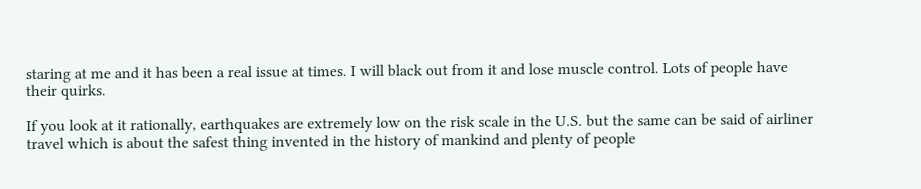staring at me and it has been a real issue at times. I will black out from it and lose muscle control. Lots of people have their quirks.

If you look at it rationally, earthquakes are extremely low on the risk scale in the U.S. but the same can be said of airliner travel which is about the safest thing invented in the history of mankind and plenty of people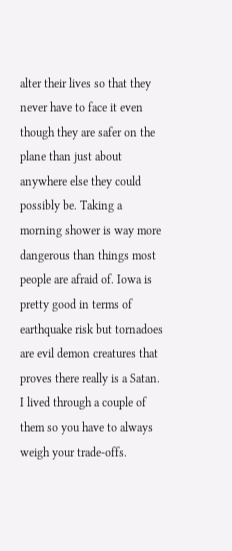alter their lives so that they never have to face it even though they are safer on the plane than just about anywhere else they could possibly be. Taking a morning shower is way more dangerous than things most people are afraid of. Iowa is pretty good in terms of earthquake risk but tornadoes are evil demon creatures that proves there really is a Satan. I lived through a couple of them so you have to always weigh your trade-offs.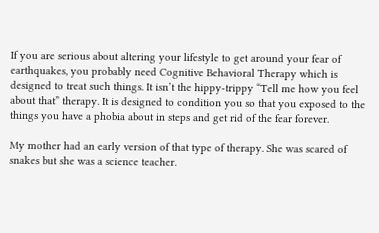If you are serious about altering your lifestyle to get around your fear of earthquakes, you probably need Cognitive Behavioral Therapy which is designed to treat such things. It isn’t the hippy-trippy “Tell me how you feel about that” therapy. It is designed to condition you so that you exposed to the things you have a phobia about in steps and get rid of the fear forever.

My mother had an early version of that type of therapy. She was scared of snakes but she was a science teacher.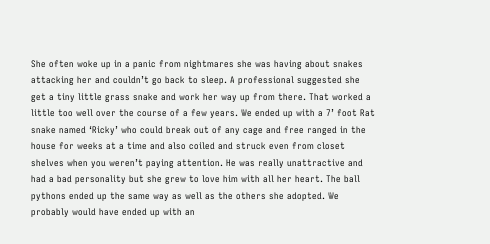She often woke up in a panic from nightmares she was having about snakes attacking her and couldn’t go back to sleep. A professional suggested she get a tiny little grass snake and work her way up from there. That worked a little too well over the course of a few years. We ended up with a 7’ foot Rat snake named ‘Ricky’ who could break out of any cage and free ranged in the house for weeks at a time and also coiled and struck even from closet shelves when you weren’t paying attention. He was really unattractive and had a bad personality but she grew to love him with all her heart. The ball pythons ended up the same way as well as the others she adopted. We probably would have ended up with an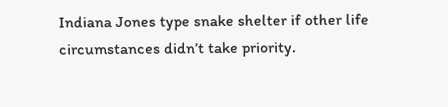Indiana Jones type snake shelter if other life circumstances didn’t take priority.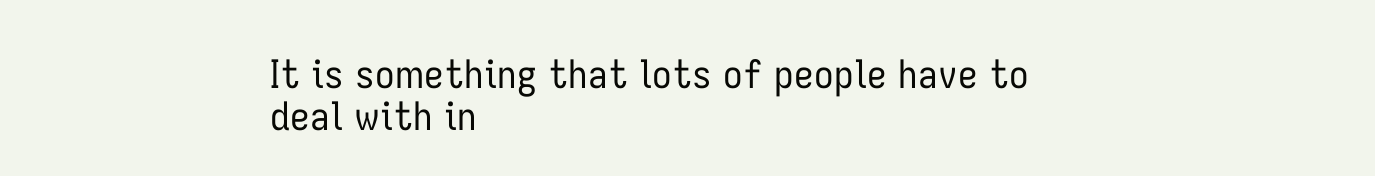It is something that lots of people have to deal with in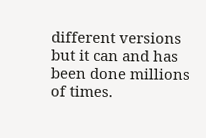different versions but it can and has been done millions of times.